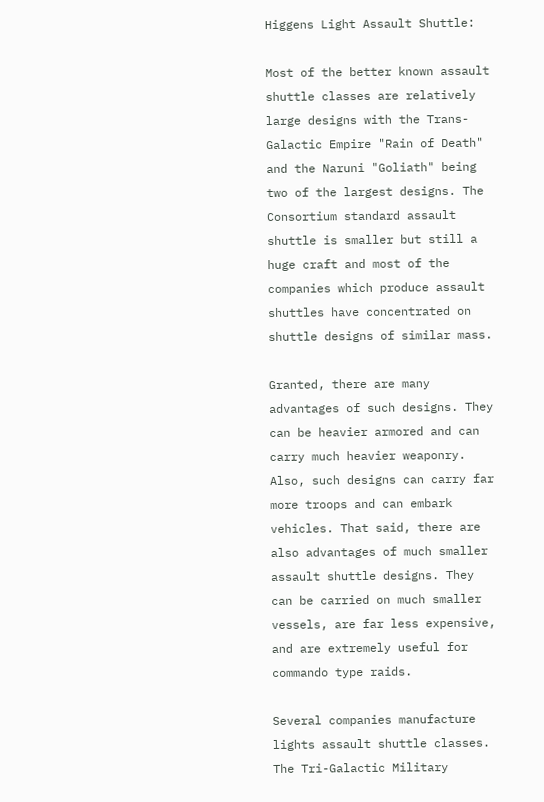Higgens Light Assault Shuttle:

Most of the better known assault shuttle classes are relatively large designs with the Trans-Galactic Empire "Rain of Death" and the Naruni "Goliath" being two of the largest designs. The Consortium standard assault shuttle is smaller but still a huge craft and most of the companies which produce assault shuttles have concentrated on shuttle designs of similar mass.

Granted, there are many advantages of such designs. They can be heavier armored and can carry much heavier weaponry. Also, such designs can carry far more troops and can embark vehicles. That said, there are also advantages of much smaller assault shuttle designs. They can be carried on much smaller vessels, are far less expensive, and are extremely useful for commando type raids.

Several companies manufacture lights assault shuttle classes. The Tri-Galactic Military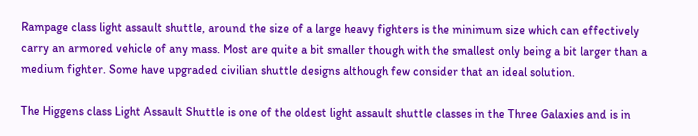Rampage class light assault shuttle, around the size of a large heavy fighters is the minimum size which can effectively carry an armored vehicle of any mass. Most are quite a bit smaller though with the smallest only being a bit larger than a medium fighter. Some have upgraded civilian shuttle designs although few consider that an ideal solution.

The Higgens class Light Assault Shuttle is one of the oldest light assault shuttle classes in the Three Galaxies and is in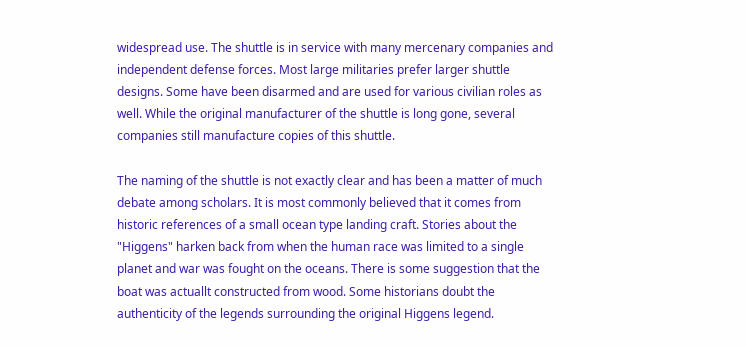widespread use. The shuttle is in service with many mercenary companies and independent defense forces. Most large militaries prefer larger shuttle designs. Some have been disarmed and are used for various civilian roles as well. While the original manufacturer of the shuttle is long gone, several companies still manufacture copies of this shuttle.

The naming of the shuttle is not exactly clear and has been a matter of much debate among scholars. It is most commonly believed that it comes from historic references of a small ocean type landing craft. Stories about the "Higgens" harken back from when the human race was limited to a single planet and war was fought on the oceans. There is some suggestion that the boat was actuallt constructed from wood. Some historians doubt the authenticity of the legends surrounding the original Higgens legend.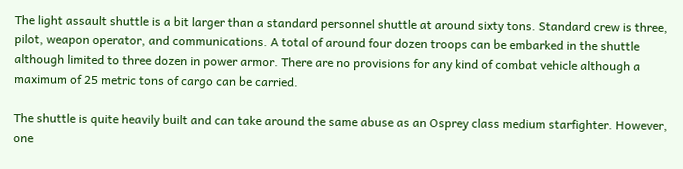The light assault shuttle is a bit larger than a standard personnel shuttle at around sixty tons. Standard crew is three, pilot, weapon operator, and communications. A total of around four dozen troops can be embarked in the shuttle although limited to three dozen in power armor. There are no provisions for any kind of combat vehicle although a maximum of 25 metric tons of cargo can be carried.

The shuttle is quite heavily built and can take around the same abuse as an Osprey class medium starfighter. However, one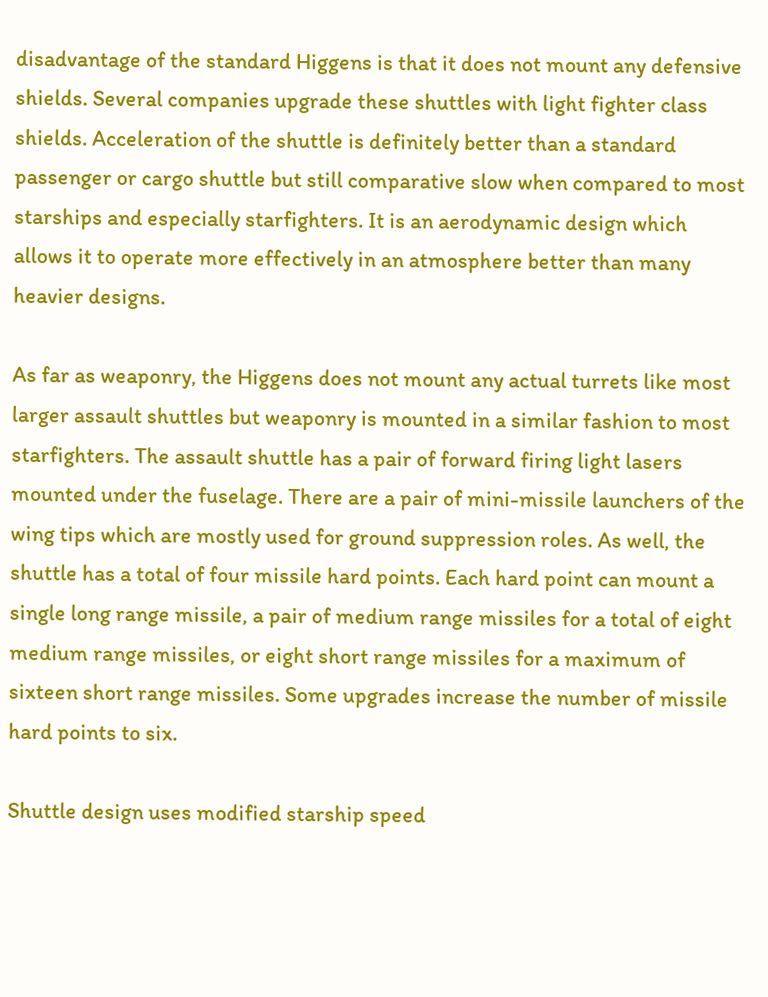disadvantage of the standard Higgens is that it does not mount any defensive shields. Several companies upgrade these shuttles with light fighter class shields. Acceleration of the shuttle is definitely better than a standard passenger or cargo shuttle but still comparative slow when compared to most starships and especially starfighters. It is an aerodynamic design which allows it to operate more effectively in an atmosphere better than many heavier designs.

As far as weaponry, the Higgens does not mount any actual turrets like most larger assault shuttles but weaponry is mounted in a similar fashion to most starfighters. The assault shuttle has a pair of forward firing light lasers mounted under the fuselage. There are a pair of mini-missile launchers of the wing tips which are mostly used for ground suppression roles. As well, the shuttle has a total of four missile hard points. Each hard point can mount a single long range missile, a pair of medium range missiles for a total of eight medium range missiles, or eight short range missiles for a maximum of sixteen short range missiles. Some upgrades increase the number of missile hard points to six.

Shuttle design uses modified starship speed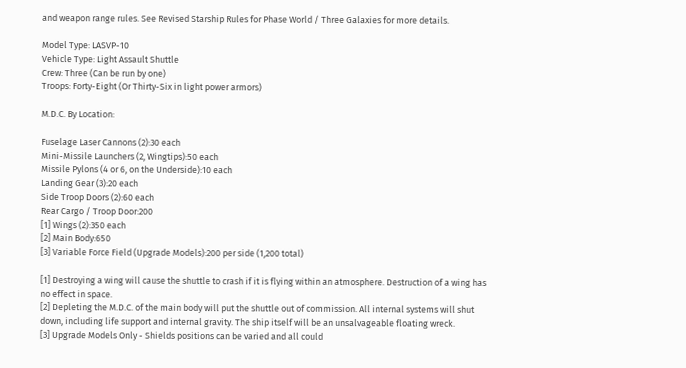and weapon range rules. See Revised Starship Rules for Phase World / Three Galaxies for more details.

Model Type: LASVP-10
Vehicle Type: Light Assault Shuttle
Crew: Three (Can be run by one)
Troops: Forty-Eight (Or Thirty-Six in light power armors)

M.D.C. By Location:

Fuselage Laser Cannons (2):30 each
Mini-Missile Launchers (2, Wingtips):50 each
Missile Pylons (4 or 6, on the Underside):10 each
Landing Gear (3):20 each
Side Troop Doors (2):60 each
Rear Cargo / Troop Door:200
[1] Wings (2):350 each
[2] Main Body:650
[3] Variable Force Field (Upgrade Models):200 per side (1,200 total)

[1] Destroying a wing will cause the shuttle to crash if it is flying within an atmosphere. Destruction of a wing has no effect in space.
[2] Depleting the M.D.C. of the main body will put the shuttle out of commission. All internal systems will shut down, including life support and internal gravity. The ship itself will be an unsalvageable floating wreck.
[3] Upgrade Models Only - Shields positions can be varied and all could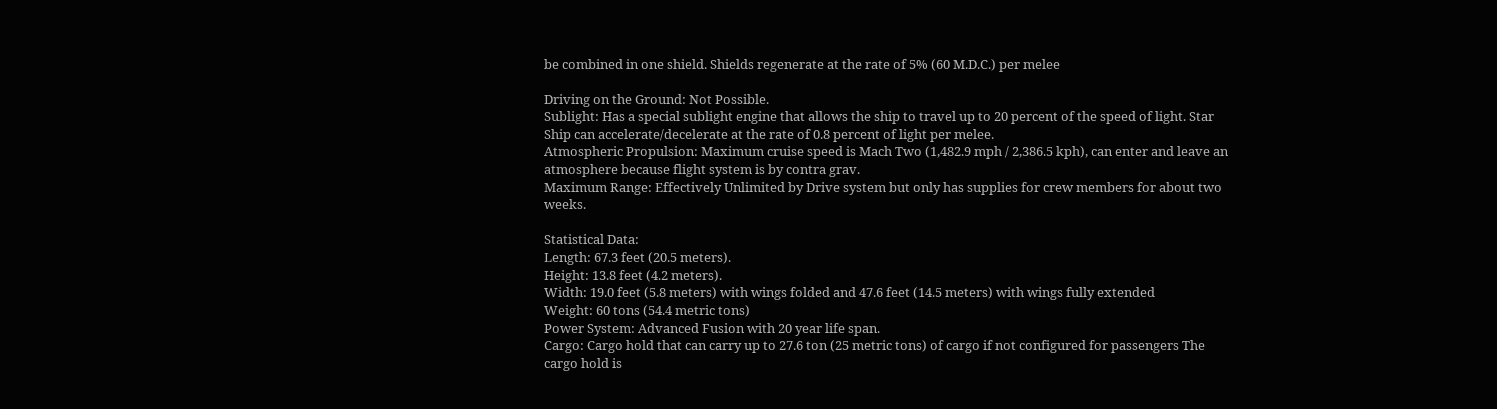be combined in one shield. Shields regenerate at the rate of 5% (60 M.D.C.) per melee

Driving on the Ground: Not Possible.
Sublight: Has a special sublight engine that allows the ship to travel up to 20 percent of the speed of light. Star Ship can accelerate/decelerate at the rate of 0.8 percent of light per melee.
Atmospheric Propulsion: Maximum cruise speed is Mach Two (1,482.9 mph / 2,386.5 kph), can enter and leave an atmosphere because flight system is by contra grav.
Maximum Range: Effectively Unlimited by Drive system but only has supplies for crew members for about two weeks.

Statistical Data:
Length: 67.3 feet (20.5 meters).
Height: 13.8 feet (4.2 meters).
Width: 19.0 feet (5.8 meters) with wings folded and 47.6 feet (14.5 meters) with wings fully extended
Weight: 60 tons (54.4 metric tons)
Power System: Advanced Fusion with 20 year life span.
Cargo: Cargo hold that can carry up to 27.6 ton (25 metric tons) of cargo if not configured for passengers The cargo hold is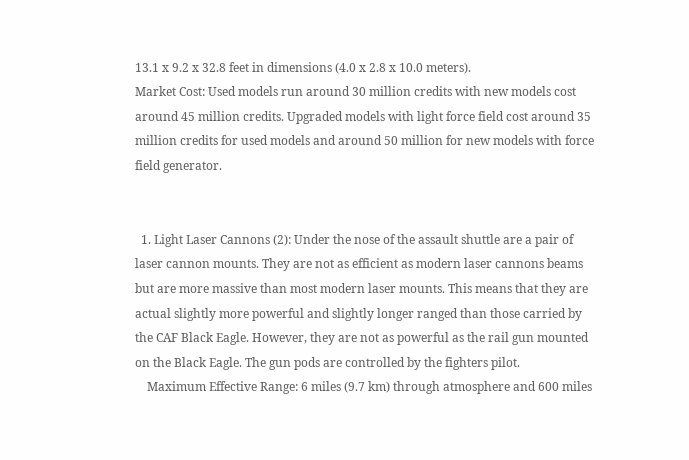13.1 x 9.2 x 32.8 feet in dimensions (4.0 x 2.8 x 10.0 meters).
Market Cost: Used models run around 30 million credits with new models cost around 45 million credits. Upgraded models with light force field cost around 35 million credits for used models and around 50 million for new models with force field generator.


  1. Light Laser Cannons (2): Under the nose of the assault shuttle are a pair of laser cannon mounts. They are not as efficient as modern laser cannons beams but are more massive than most modern laser mounts. This means that they are actual slightly more powerful and slightly longer ranged than those carried by the CAF Black Eagle. However, they are not as powerful as the rail gun mounted on the Black Eagle. The gun pods are controlled by the fighters pilot.
    Maximum Effective Range: 6 miles (9.7 km) through atmosphere and 600 miles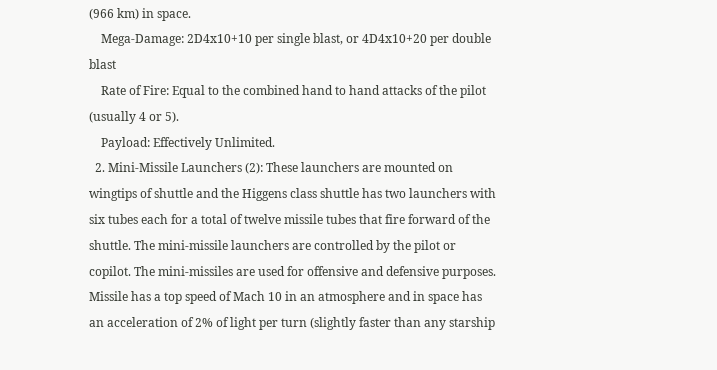(966 km) in space.
    Mega-Damage: 2D4x10+10 per single blast, or 4D4x10+20 per double blast
    Rate of Fire: Equal to the combined hand to hand attacks of the pilot (usually 4 or 5).
    Payload: Effectively Unlimited.
  2. Mini-Missile Launchers (2): These launchers are mounted on wingtips of shuttle and the Higgens class shuttle has two launchers with six tubes each for a total of twelve missile tubes that fire forward of the shuttle. The mini-missile launchers are controlled by the pilot or copilot. The mini-missiles are used for offensive and defensive purposes. Missile has a top speed of Mach 10 in an atmosphere and in space has an acceleration of 2% of light per turn (slightly faster than any starship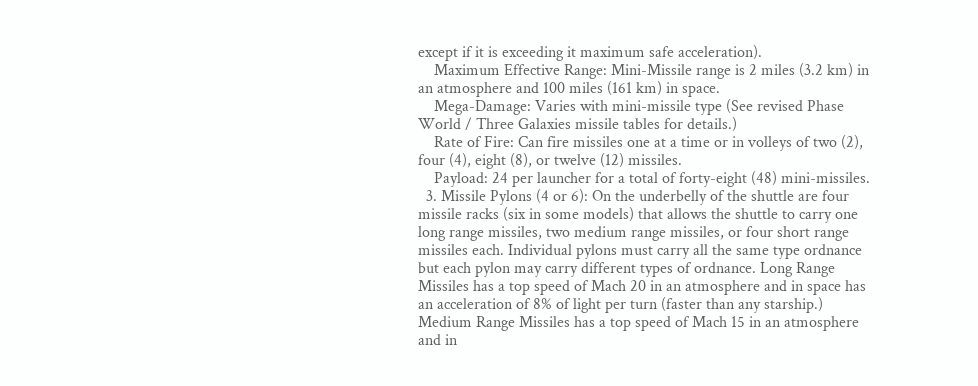except if it is exceeding it maximum safe acceleration).
    Maximum Effective Range: Mini-Missile range is 2 miles (3.2 km) in an atmosphere and 100 miles (161 km) in space.
    Mega-Damage: Varies with mini-missile type (See revised Phase World / Three Galaxies missile tables for details.)
    Rate of Fire: Can fire missiles one at a time or in volleys of two (2), four (4), eight (8), or twelve (12) missiles.
    Payload: 24 per launcher for a total of forty-eight (48) mini-missiles.
  3. Missile Pylons (4 or 6): On the underbelly of the shuttle are four missile racks (six in some models) that allows the shuttle to carry one long range missiles, two medium range missiles, or four short range missiles each. Individual pylons must carry all the same type ordnance but each pylon may carry different types of ordnance. Long Range Missiles has a top speed of Mach 20 in an atmosphere and in space has an acceleration of 8% of light per turn (faster than any starship.) Medium Range Missiles has a top speed of Mach 15 in an atmosphere and in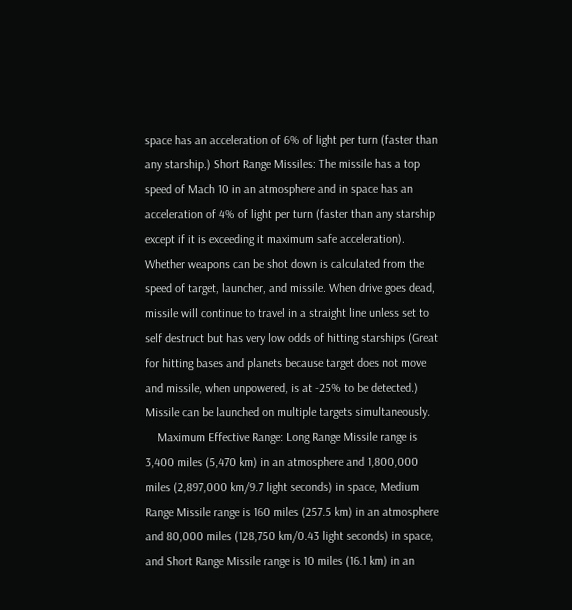space has an acceleration of 6% of light per turn (faster than any starship.) Short Range Missiles: The missile has a top speed of Mach 10 in an atmosphere and in space has an acceleration of 4% of light per turn (faster than any starship except if it is exceeding it maximum safe acceleration). Whether weapons can be shot down is calculated from the speed of target, launcher, and missile. When drive goes dead, missile will continue to travel in a straight line unless set to self destruct but has very low odds of hitting starships (Great for hitting bases and planets because target does not move and missile, when unpowered, is at -25% to be detected.) Missile can be launched on multiple targets simultaneously.
    Maximum Effective Range: Long Range Missile range is 3,400 miles (5,470 km) in an atmosphere and 1,800,000 miles (2,897,000 km/9.7 light seconds) in space, Medium Range Missile range is 160 miles (257.5 km) in an atmosphere and 80,000 miles (128,750 km/0.43 light seconds) in space, and Short Range Missile range is 10 miles (16.1 km) in an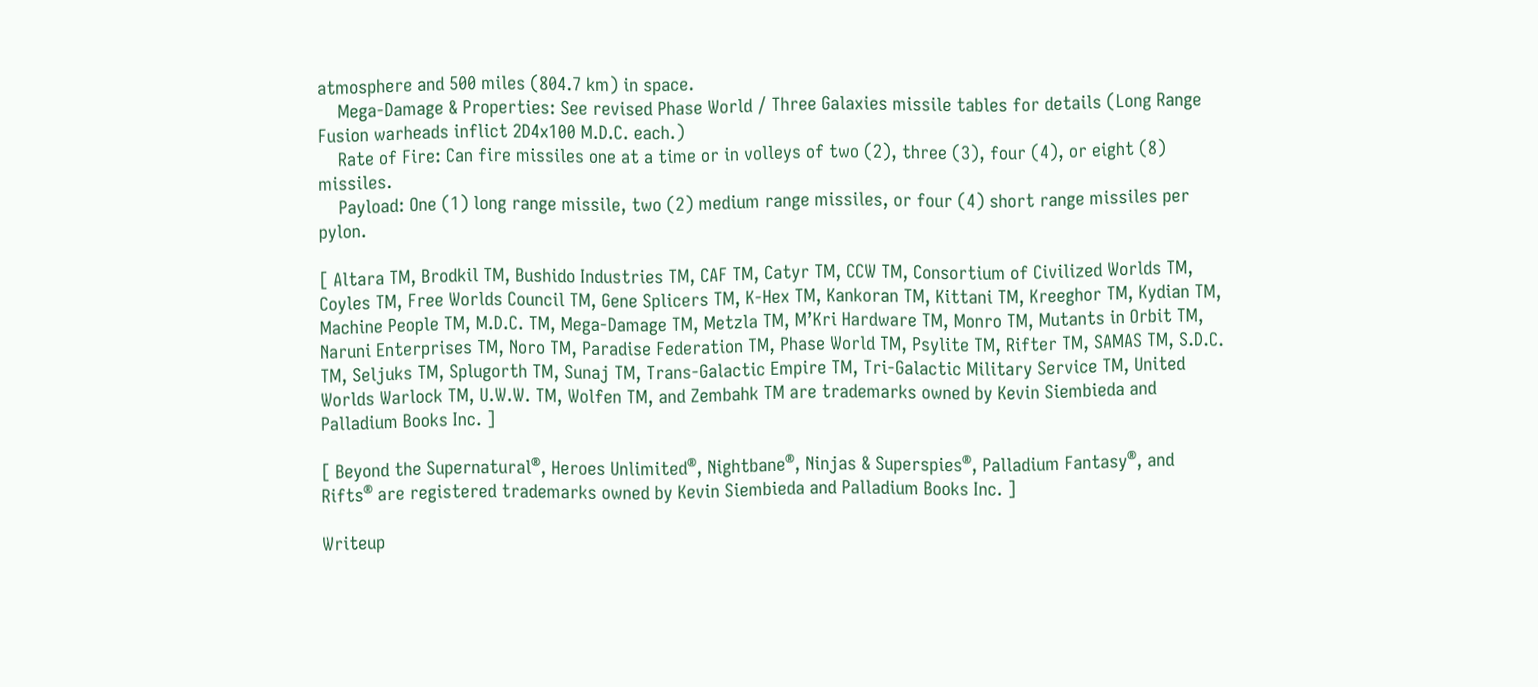atmosphere and 500 miles (804.7 km) in space.
    Mega-Damage & Properties: See revised Phase World / Three Galaxies missile tables for details (Long Range Fusion warheads inflict 2D4x100 M.D.C. each.)
    Rate of Fire: Can fire missiles one at a time or in volleys of two (2), three (3), four (4), or eight (8) missiles.
    Payload: One (1) long range missile, two (2) medium range missiles, or four (4) short range missiles per pylon.

[ Altara TM, Brodkil TM, Bushido Industries TM, CAF TM, Catyr TM, CCW TM, Consortium of Civilized Worlds TM, Coyles TM, Free Worlds Council TM, Gene Splicers TM, K-Hex TM, Kankoran TM, Kittani TM, Kreeghor TM, Kydian TM, Machine People TM, M.D.C. TM, Mega-Damage TM, Metzla TM, M’Kri Hardware TM, Monro TM, Mutants in Orbit TM, Naruni Enterprises TM, Noro TM, Paradise Federation TM, Phase World TM, Psylite TM, Rifter TM, SAMAS TM, S.D.C. TM, Seljuks TM, Splugorth TM, Sunaj TM, Trans-Galactic Empire TM, Tri-Galactic Military Service TM, United Worlds Warlock TM, U.W.W. TM, Wolfen TM, and Zembahk TM are trademarks owned by Kevin Siembieda and Palladium Books Inc. ]

[ Beyond the Supernatural®, Heroes Unlimited®, Nightbane®, Ninjas & Superspies®, Palladium Fantasy®, and Rifts® are registered trademarks owned by Kevin Siembieda and Palladium Books Inc. ]

Writeup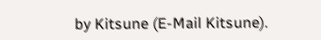by Kitsune (E-Mail Kitsune).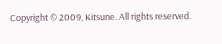Copyright © 2009, Kitsune. All rights reserved.